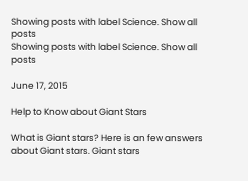Showing posts with label Science. Show all posts
Showing posts with label Science. Show all posts

June 17, 2015

Help to Know about Giant Stars

What is Giant stars? Here is an few answers about Giant stars. Giant stars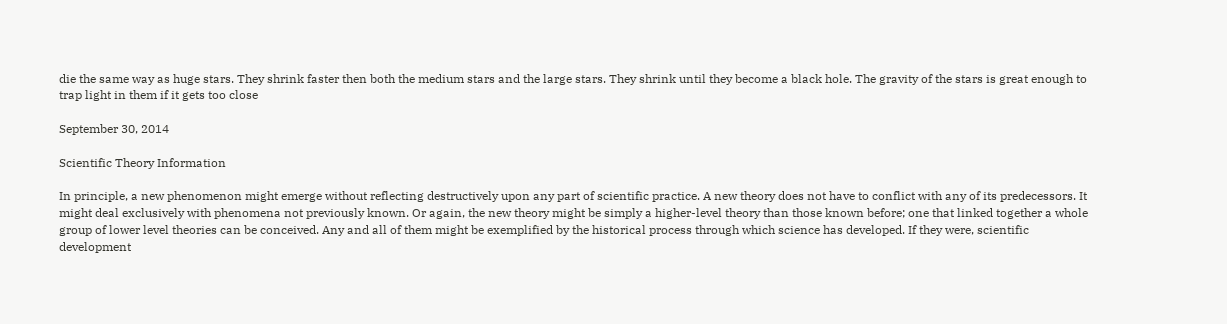die the same way as huge stars. They shrink faster then both the medium stars and the large stars. They shrink until they become a black hole. The gravity of the stars is great enough to trap light in them if it gets too close

September 30, 2014

Scientific Theory Information

In principle, a new phenomenon might emerge without reflecting destructively upon any part of scientific practice. A new theory does not have to conflict with any of its predecessors. It might deal exclusively with phenomena not previously known. Or again, the new theory might be simply a higher-level theory than those known before; one that linked together a whole group of lower level theories can be conceived. Any and all of them might be exemplified by the historical process through which science has developed. If they were, scientific development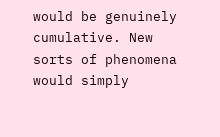would be genuinely cumulative. New sorts of phenomena would simply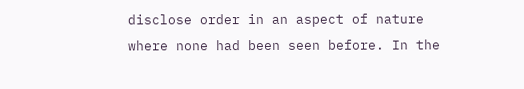disclose order in an aspect of nature where none had been seen before. In the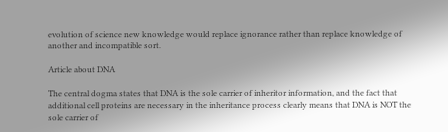evolution of science new knowledge would replace ignorance rather than replace knowledge of another and incompatible sort.

Article about DNA

The central dogma states that DNA is the sole carrier of inheritor information, and the fact that additional cell proteins are necessary in the inheritance process clearly means that DNA is NOT the sole carrier of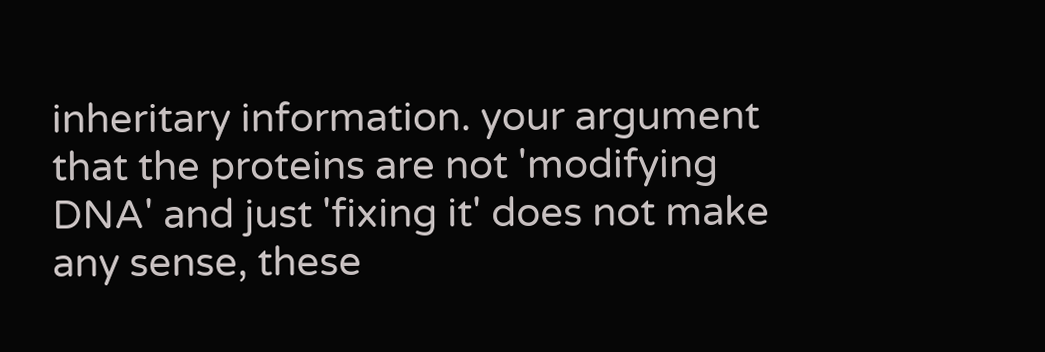inheritary information. your argument that the proteins are not 'modifying DNA' and just 'fixing it' does not make any sense, these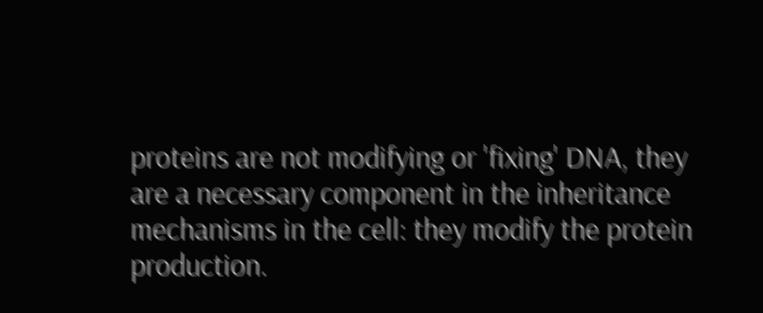proteins are not modifying or 'fixing' DNA, they are a necessary component in the inheritance mechanisms in the cell: they modify the protein production.